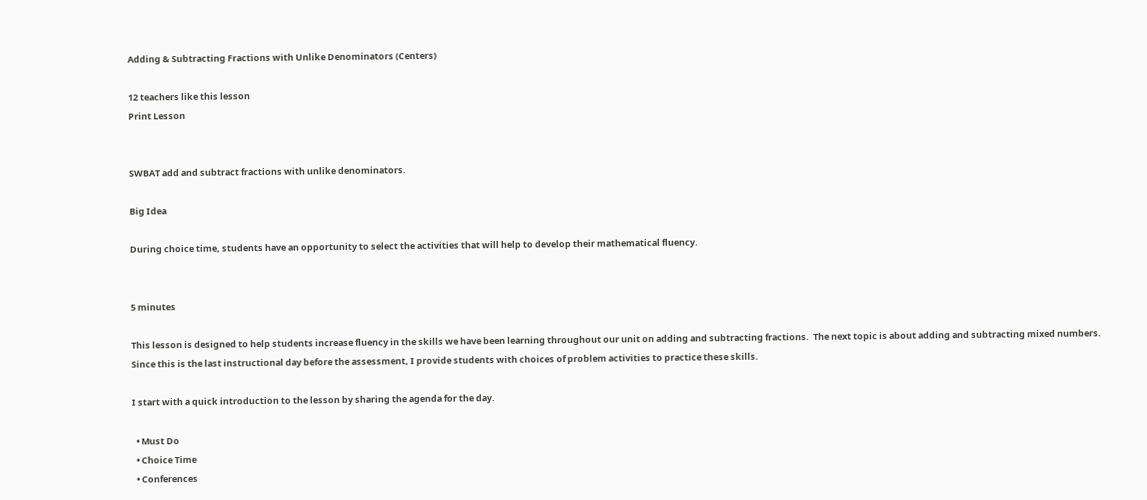Adding & Subtracting Fractions with Unlike Denominators (Centers)

12 teachers like this lesson
Print Lesson


SWBAT add and subtract fractions with unlike denominators.

Big Idea

During choice time, students have an opportunity to select the activities that will help to develop their mathematical fluency.


5 minutes

This lesson is designed to help students increase fluency in the skills we have been learning throughout our unit on adding and subtracting fractions.  The next topic is about adding and subtracting mixed numbers.  Since this is the last instructional day before the assessment, I provide students with choices of problem activities to practice these skills.

I start with a quick introduction to the lesson by sharing the agenda for the day.

  • Must Do
  • Choice Time
  • Conferences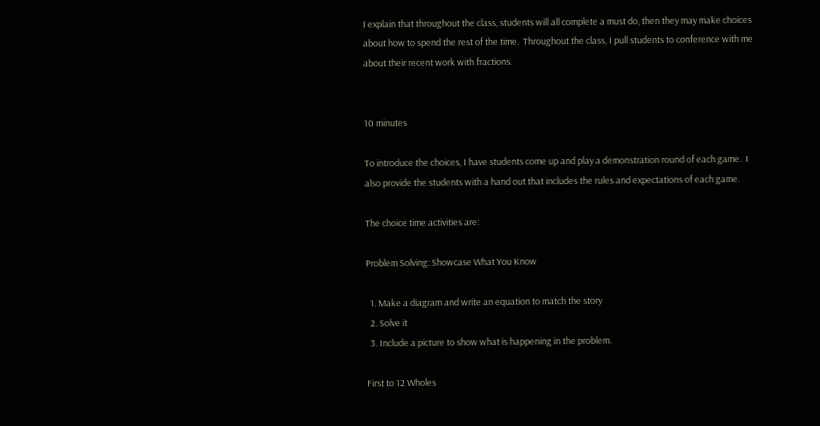I explain that throughout the class, students will all complete a must do, then they may make choices about how to spend the rest of the time.  Throughout the class, I pull students to conference with me about their recent work with fractions.


10 minutes

To introduce the choices, I have students come up and play a demonstration round of each game.  I also provide the students with a hand out that includes the rules and expectations of each game.

The choice time activities are:

Problem Solving: Showcase What You Know

  1. Make a diagram and write an equation to match the story
  2. Solve it
  3. Include a picture to show what is happening in the problem.

First to 12 Wholes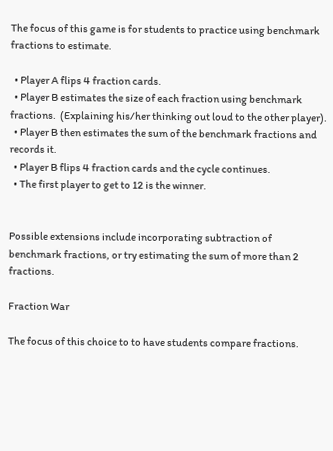The focus of this game is for students to practice using benchmark fractions to estimate.

  • Player A flips 4 fraction cards.
  • Player B estimates the size of each fraction using benchmark fractions.  (Explaining his/her thinking out loud to the other player).
  • Player B then estimates the sum of the benchmark fractions and records it.
  • Player B flips 4 fraction cards and the cycle continues.
  • The first player to get to 12 is the winner.


Possible extensions include incorporating subtraction of benchmark fractions, or try estimating the sum of more than 2 fractions.

Fraction War

The focus of this choice to to have students compare fractions.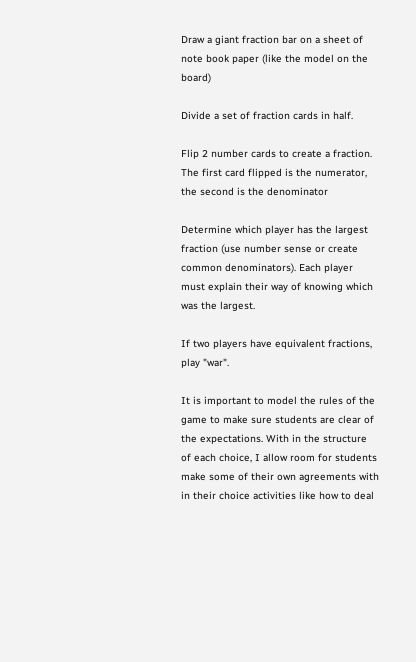Draw a giant fraction bar on a sheet of note book paper (like the model on the board)

Divide a set of fraction cards in half.

Flip 2 number cards to create a fraction.  The first card flipped is the numerator, the second is the denominator

Determine which player has the largest fraction (use number sense or create common denominators). Each player must explain their way of knowing which was the largest.

If two players have equivalent fractions, play "war".

It is important to model the rules of the game to make sure students are clear of the expectations. With in the structure of each choice, I allow room for students make some of their own agreements with in their choice activities like how to deal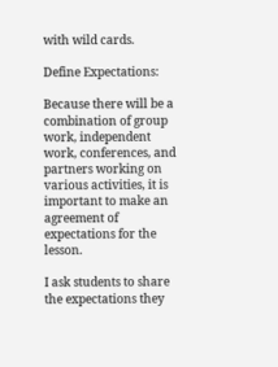with wild cards.

Define Expectations:

Because there will be a combination of group work, independent work, conferences, and partners working on various activities, it is important to make an agreement of expectations for the lesson.

I ask students to share the expectations they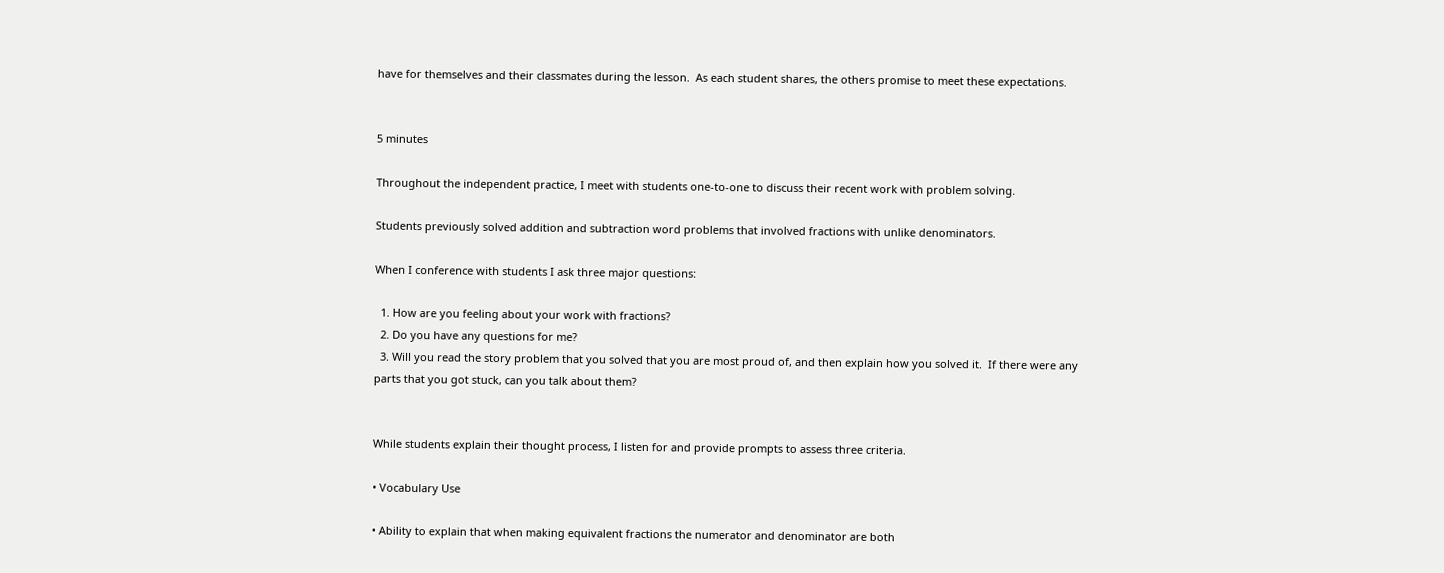have for themselves and their classmates during the lesson.  As each student shares, the others promise to meet these expectations.


5 minutes

Throughout the independent practice, I meet with students one-to-one to discuss their recent work with problem solving.

Students previously solved addition and subtraction word problems that involved fractions with unlike denominators.

When I conference with students I ask three major questions:

  1. How are you feeling about your work with fractions?
  2. Do you have any questions for me?
  3. Will you read the story problem that you solved that you are most proud of, and then explain how you solved it.  If there were any parts that you got stuck, can you talk about them?


While students explain their thought process, I listen for and provide prompts to assess three criteria.

• Vocabulary Use

• Ability to explain that when making equivalent fractions the numerator and denominator are both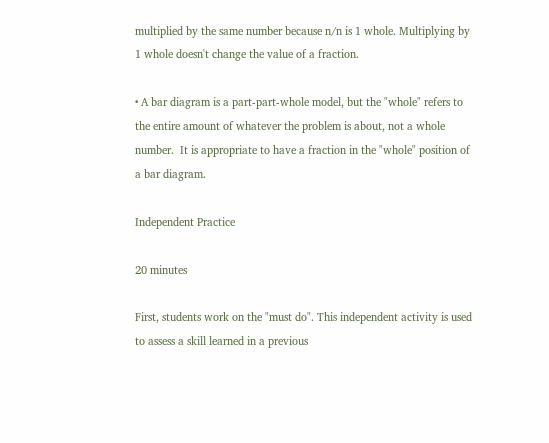multiplied by the same number because n/n is 1 whole. Multiplying by 1 whole doesn't change the value of a fraction.

• A bar diagram is a part-part-whole model, but the "whole" refers to the entire amount of whatever the problem is about, not a whole number.  It is appropriate to have a fraction in the "whole" position of a bar diagram.

Independent Practice

20 minutes

First, students work on the "must do". This independent activity is used to assess a skill learned in a previous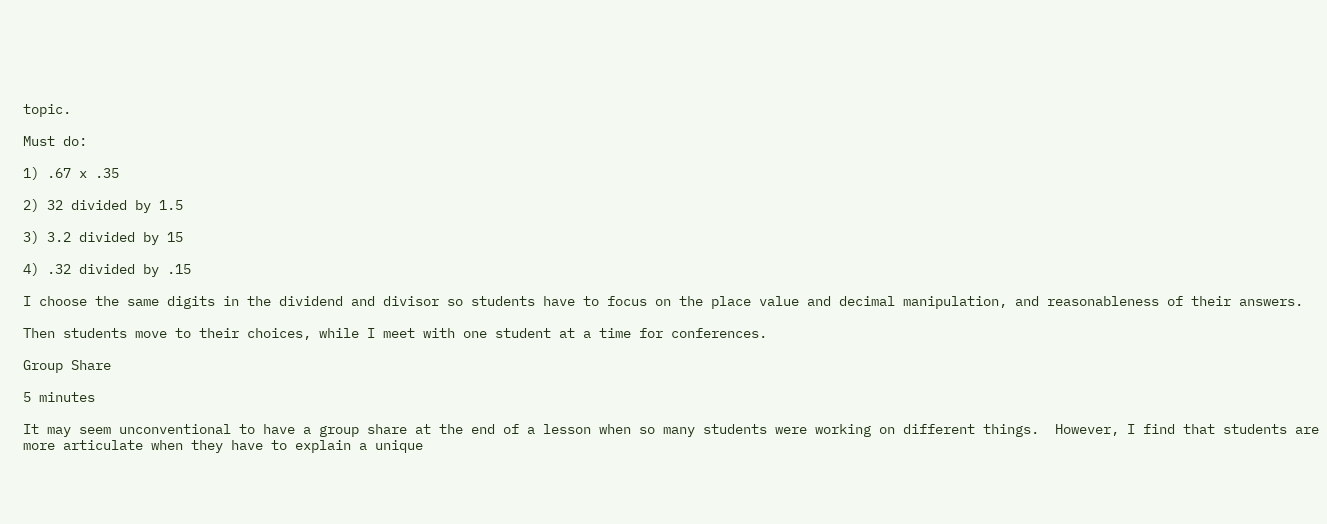topic.

Must do:

1) .67 x .35

2) 32 divided by 1.5

3) 3.2 divided by 15

4) .32 divided by .15

I choose the same digits in the dividend and divisor so students have to focus on the place value and decimal manipulation, and reasonableness of their answers.

Then students move to their choices, while I meet with one student at a time for conferences.

Group Share

5 minutes

It may seem unconventional to have a group share at the end of a lesson when so many students were working on different things.  However, I find that students are more articulate when they have to explain a unique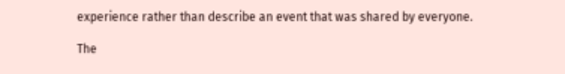experience rather than describe an event that was shared by everyone.

The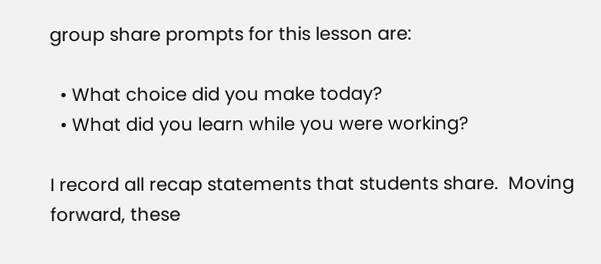group share prompts for this lesson are:

  • What choice did you make today?
  • What did you learn while you were working?

I record all recap statements that students share.  Moving forward, these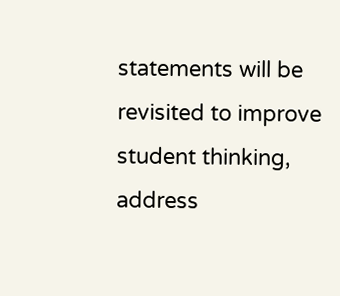statements will be revisited to improve student thinking, address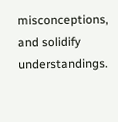misconceptions, and solidify understandings.